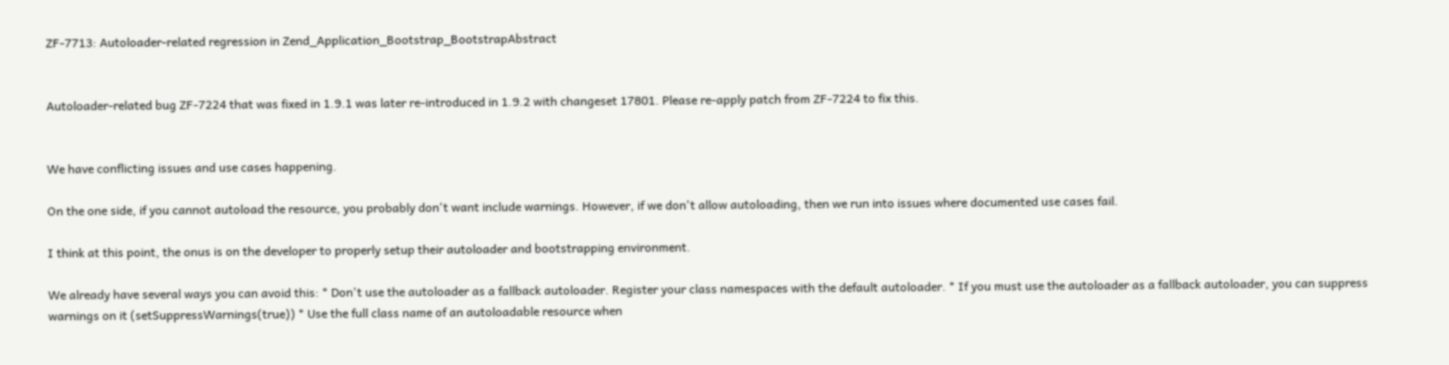ZF-7713: Autoloader-related regression in Zend_Application_Bootstrap_BootstrapAbstract


Autoloader-related bug ZF-7224 that was fixed in 1.9.1 was later re-introduced in 1.9.2 with changeset 17801. Please re-apply patch from ZF-7224 to fix this.


We have conflicting issues and use cases happening.

On the one side, if you cannot autoload the resource, you probably don't want include warnings. However, if we don't allow autoloading, then we run into issues where documented use cases fail.

I think at this point, the onus is on the developer to properly setup their autoloader and bootstrapping environment.

We already have several ways you can avoid this: * Don't use the autoloader as a fallback autoloader. Register your class namespaces with the default autoloader. * If you must use the autoloader as a fallback autoloader, you can suppress warnings on it (setSuppressWarnings(true)) * Use the full class name of an autoloadable resource when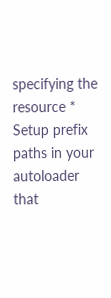specifying the resource * Setup prefix paths in your autoloader that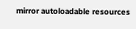mirror autoloadable resources